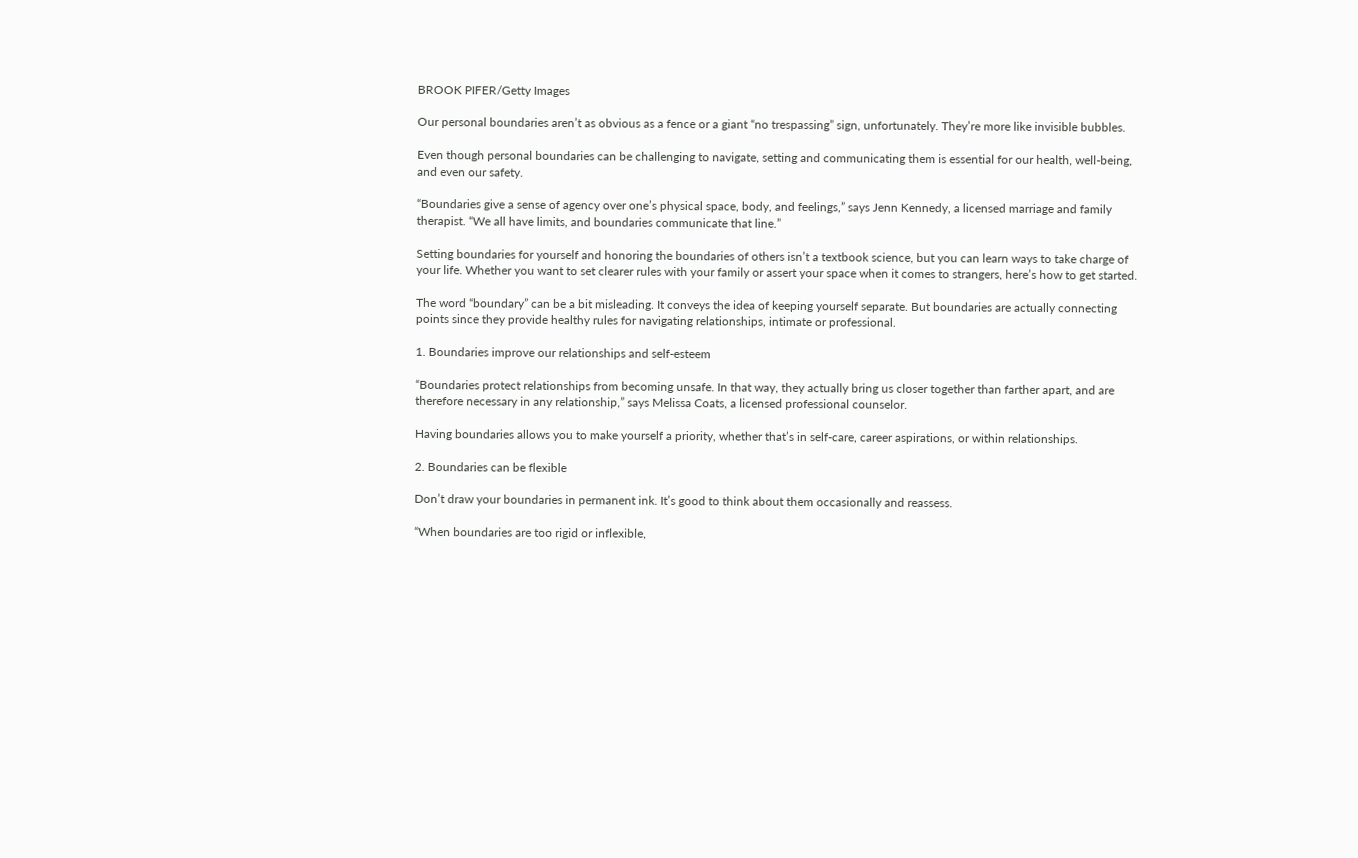BROOK PIFER/Getty Images

Our personal boundaries aren’t as obvious as a fence or a giant “no trespassing” sign, unfortunately. They’re more like invisible bubbles.

Even though personal boundaries can be challenging to navigate, setting and communicating them is essential for our health, well-being, and even our safety.

“Boundaries give a sense of agency over one’s physical space, body, and feelings,” says Jenn Kennedy, a licensed marriage and family therapist. “We all have limits, and boundaries communicate that line.”

Setting boundaries for yourself and honoring the boundaries of others isn’t a textbook science, but you can learn ways to take charge of your life. Whether you want to set clearer rules with your family or assert your space when it comes to strangers, here’s how to get started.

The word “boundary” can be a bit misleading. It conveys the idea of keeping yourself separate. But boundaries are actually connecting points since they provide healthy rules for navigating relationships, intimate or professional.

1. Boundaries improve our relationships and self-esteem

“Boundaries protect relationships from becoming unsafe. In that way, they actually bring us closer together than farther apart, and are therefore necessary in any relationship,” says Melissa Coats, a licensed professional counselor.

Having boundaries allows you to make yourself a priority, whether that’s in self-care, career aspirations, or within relationships.

2. Boundaries can be flexible

Don’t draw your boundaries in permanent ink. It’s good to think about them occasionally and reassess.

“When boundaries are too rigid or inflexible,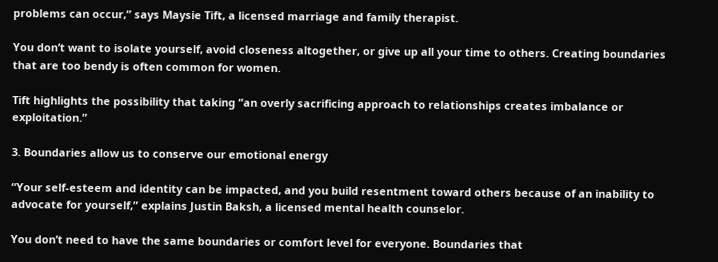problems can occur,” says Maysie Tift, a licensed marriage and family therapist.

You don’t want to isolate yourself, avoid closeness altogether, or give up all your time to others. Creating boundaries that are too bendy is often common for women.

Tift highlights the possibility that taking “an overly sacrificing approach to relationships creates imbalance or exploitation.”

3. Boundaries allow us to conserve our emotional energy

“Your self-esteem and identity can be impacted, and you build resentment toward others because of an inability to advocate for yourself,” explains Justin Baksh, a licensed mental health counselor.

You don’t need to have the same boundaries or comfort level for everyone. Boundaries that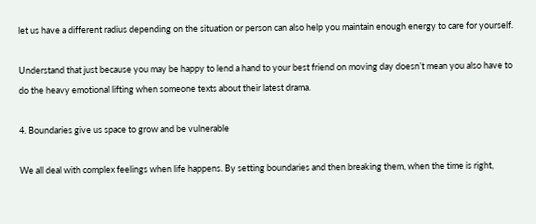let us have a different radius depending on the situation or person can also help you maintain enough energy to care for yourself.

Understand that just because you may be happy to lend a hand to your best friend on moving day doesn’t mean you also have to do the heavy emotional lifting when someone texts about their latest drama.

4. Boundaries give us space to grow and be vulnerable

We all deal with complex feelings when life happens. By setting boundaries and then breaking them, when the time is right,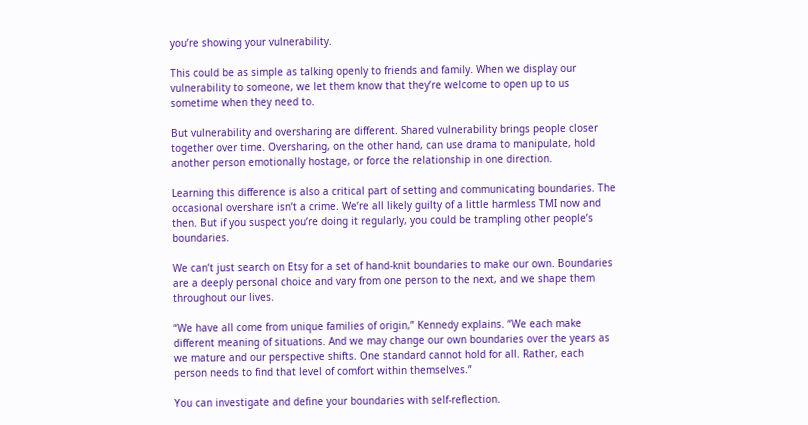you’re showing your vulnerability.

This could be as simple as talking openly to friends and family. When we display our vulnerability to someone, we let them know that they’re welcome to open up to us sometime when they need to.

But vulnerability and oversharing are different. Shared vulnerability brings people closer together over time. Oversharing, on the other hand, can use drama to manipulate, hold another person emotionally hostage, or force the relationship in one direction.

Learning this difference is also a critical part of setting and communicating boundaries. The occasional overshare isn’t a crime. We’re all likely guilty of a little harmless TMI now and then. But if you suspect you’re doing it regularly, you could be trampling other people’s boundaries.

We can’t just search on Etsy for a set of hand-knit boundaries to make our own. Boundaries are a deeply personal choice and vary from one person to the next, and we shape them throughout our lives.

“We have all come from unique families of origin,” Kennedy explains. “We each make different meaning of situations. And we may change our own boundaries over the years as we mature and our perspective shifts. One standard cannot hold for all. Rather, each person needs to find that level of comfort within themselves.”

You can investigate and define your boundaries with self-reflection.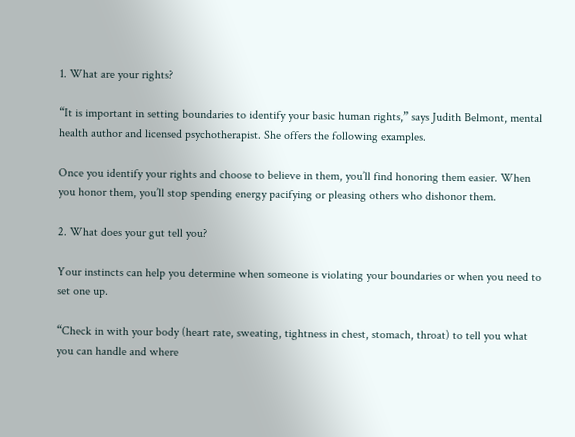1. What are your rights?

“It is important in setting boundaries to identify your basic human rights,” says Judith Belmont, mental health author and licensed psychotherapist. She offers the following examples.

Once you identify your rights and choose to believe in them, you’ll find honoring them easier. When you honor them, you’ll stop spending energy pacifying or pleasing others who dishonor them.

2. What does your gut tell you?

Your instincts can help you determine when someone is violating your boundaries or when you need to set one up.

“Check in with your body (heart rate, sweating, tightness in chest, stomach, throat) to tell you what you can handle and where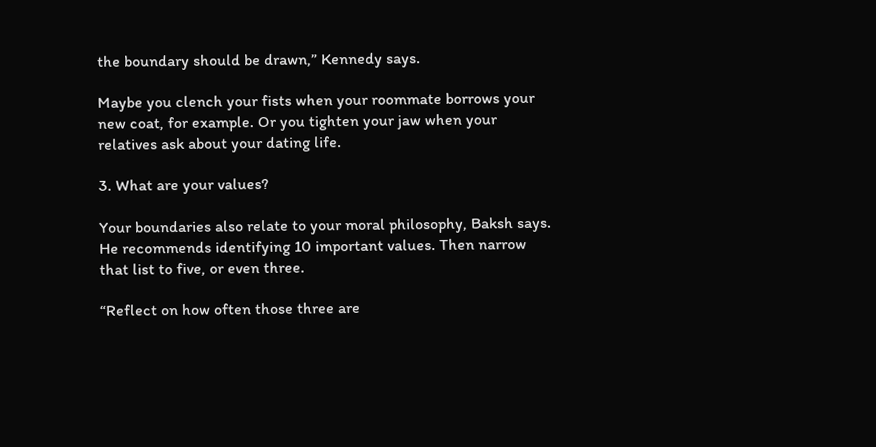the boundary should be drawn,” Kennedy says.

Maybe you clench your fists when your roommate borrows your new coat, for example. Or you tighten your jaw when your relatives ask about your dating life.

3. What are your values?

Your boundaries also relate to your moral philosophy, Baksh says. He recommends identifying 10 important values. Then narrow that list to five, or even three.

“Reflect on how often those three are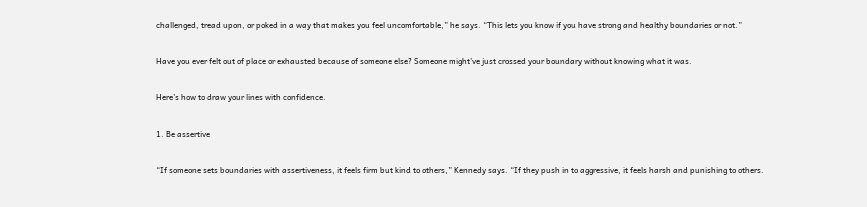challenged, tread upon, or poked in a way that makes you feel uncomfortable,” he says. “This lets you know if you have strong and healthy boundaries or not.”

Have you ever felt out of place or exhausted because of someone else? Someone might’ve just crossed your boundary without knowing what it was.

Here’s how to draw your lines with confidence.

1. Be assertive

“If someone sets boundaries with assertiveness, it feels firm but kind to others,” Kennedy says. “If they push in to aggressive, it feels harsh and punishing to others.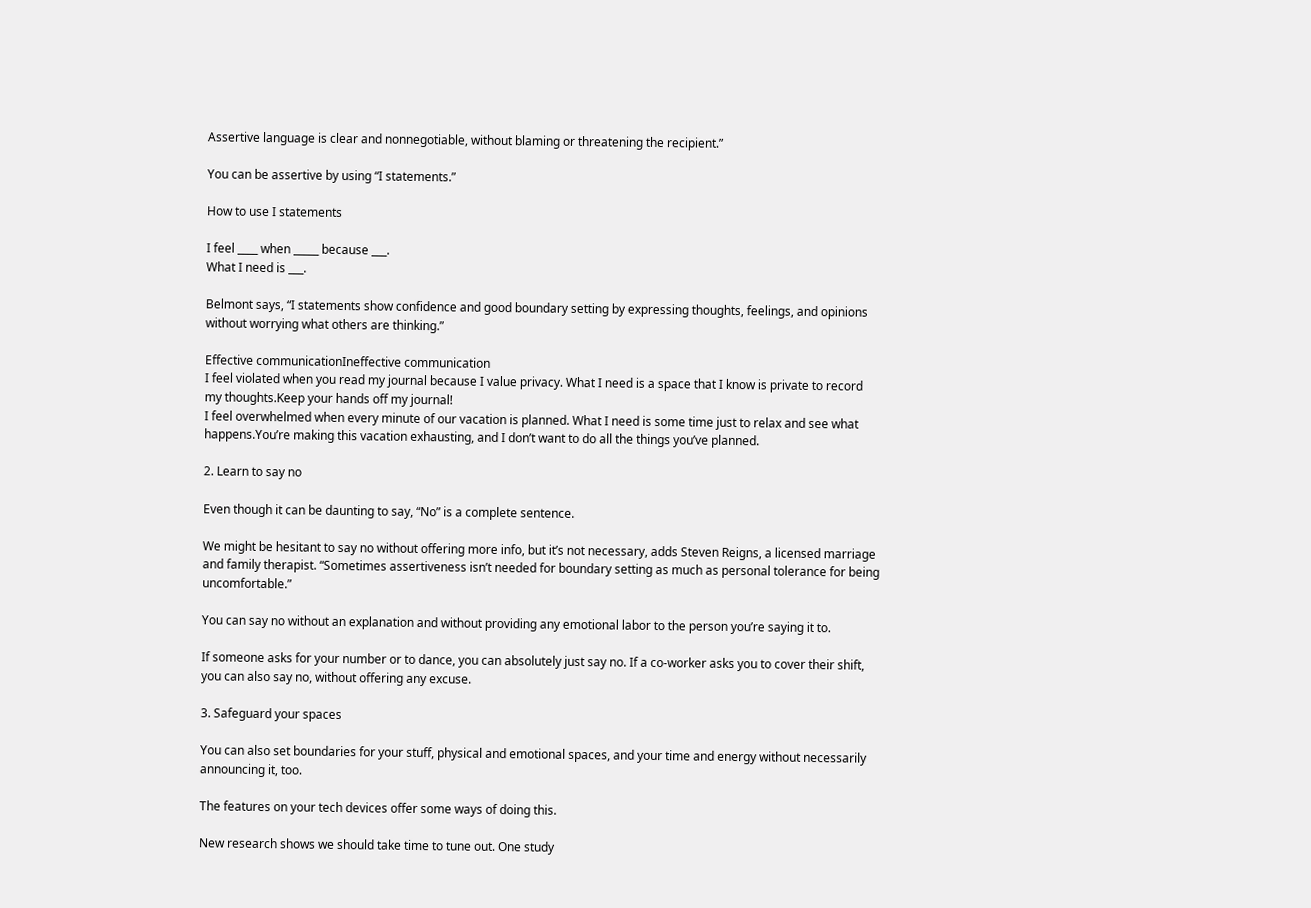Assertive language is clear and nonnegotiable, without blaming or threatening the recipient.”

You can be assertive by using “I statements.”

How to use I statements

I feel ____ when _____ because ___.
What I need is ___.

Belmont says, “I statements show confidence and good boundary setting by expressing thoughts, feelings, and opinions without worrying what others are thinking.”

Effective communicationIneffective communication
I feel violated when you read my journal because I value privacy. What I need is a space that I know is private to record my thoughts.Keep your hands off my journal!
I feel overwhelmed when every minute of our vacation is planned. What I need is some time just to relax and see what happens.You’re making this vacation exhausting, and I don’t want to do all the things you’ve planned.

2. Learn to say no

Even though it can be daunting to say, “No” is a complete sentence.

We might be hesitant to say no without offering more info, but it’s not necessary, adds Steven Reigns, a licensed marriage and family therapist. “Sometimes assertiveness isn’t needed for boundary setting as much as personal tolerance for being uncomfortable.”

You can say no without an explanation and without providing any emotional labor to the person you’re saying it to.

If someone asks for your number or to dance, you can absolutely just say no. If a co-worker asks you to cover their shift, you can also say no, without offering any excuse.

3. Safeguard your spaces

You can also set boundaries for your stuff, physical and emotional spaces, and your time and energy without necessarily announcing it, too.

The features on your tech devices offer some ways of doing this.

New research shows we should take time to tune out. One study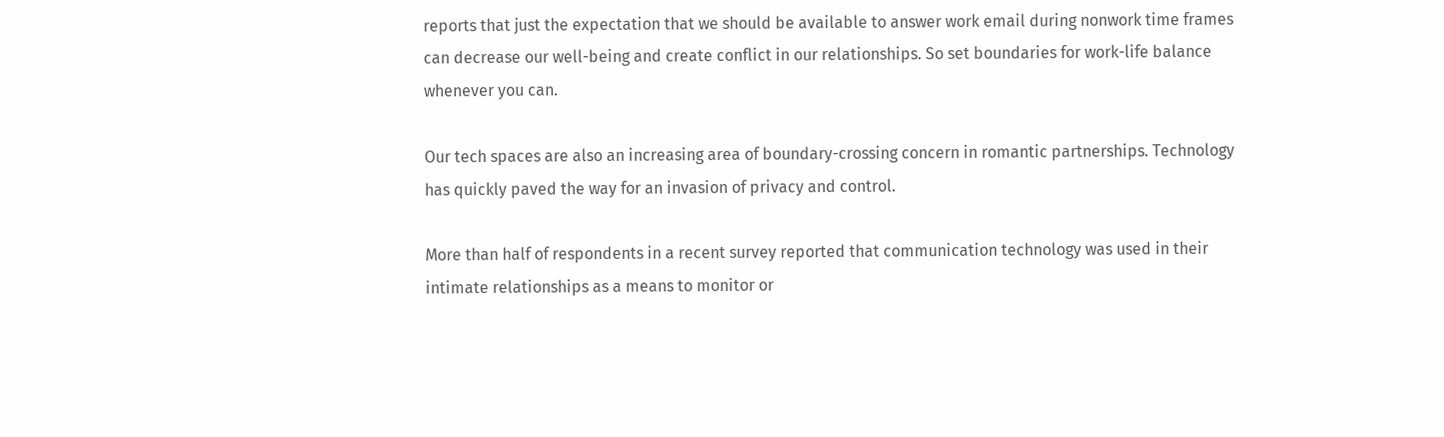reports that just the expectation that we should be available to answer work email during nonwork time frames can decrease our well-being and create conflict in our relationships. So set boundaries for work-life balance whenever you can.

Our tech spaces are also an increasing area of boundary-crossing concern in romantic partnerships. Technology has quickly paved the way for an invasion of privacy and control.

More than half of respondents in a recent survey reported that communication technology was used in their intimate relationships as a means to monitor or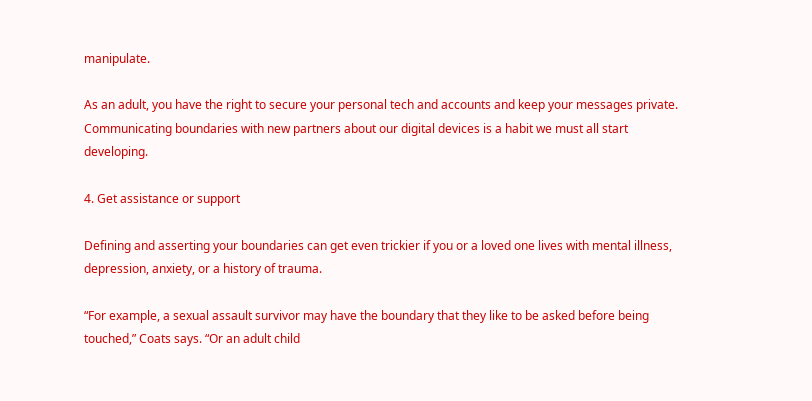manipulate.

As an adult, you have the right to secure your personal tech and accounts and keep your messages private. Communicating boundaries with new partners about our digital devices is a habit we must all start developing.

4. Get assistance or support

Defining and asserting your boundaries can get even trickier if you or a loved one lives with mental illness, depression, anxiety, or a history of trauma.

“For example, a sexual assault survivor may have the boundary that they like to be asked before being touched,” Coats says. “Or an adult child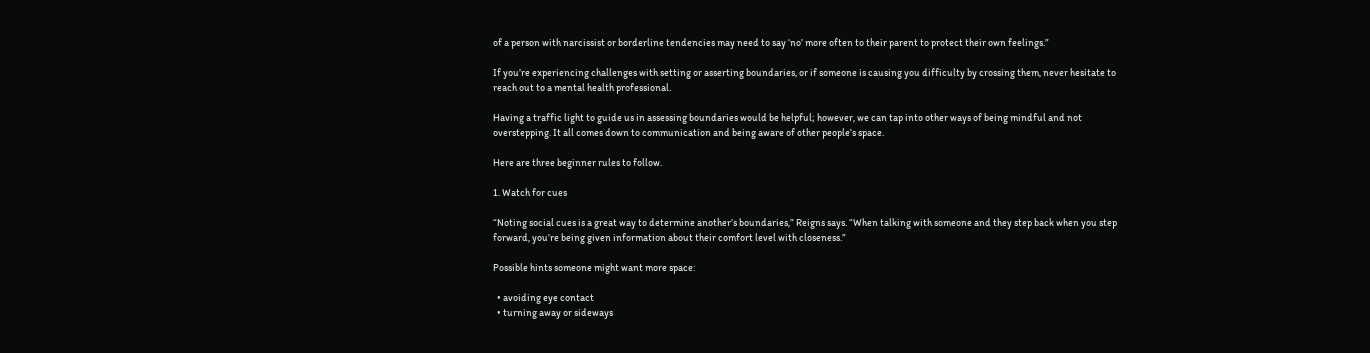of a person with narcissist or borderline tendencies may need to say ‘no’ more often to their parent to protect their own feelings.”

If you’re experiencing challenges with setting or asserting boundaries, or if someone is causing you difficulty by crossing them, never hesitate to reach out to a mental health professional.

Having a traffic light to guide us in assessing boundaries would be helpful; however, we can tap into other ways of being mindful and not overstepping. It all comes down to communication and being aware of other people’s space.

Here are three beginner rules to follow.

1. Watch for cues

“Noting social cues is a great way to determine another’s boundaries,” Reigns says. “When talking with someone and they step back when you step forward, you’re being given information about their comfort level with closeness.”

Possible hints someone might want more space:

  • avoiding eye contact
  • turning away or sideways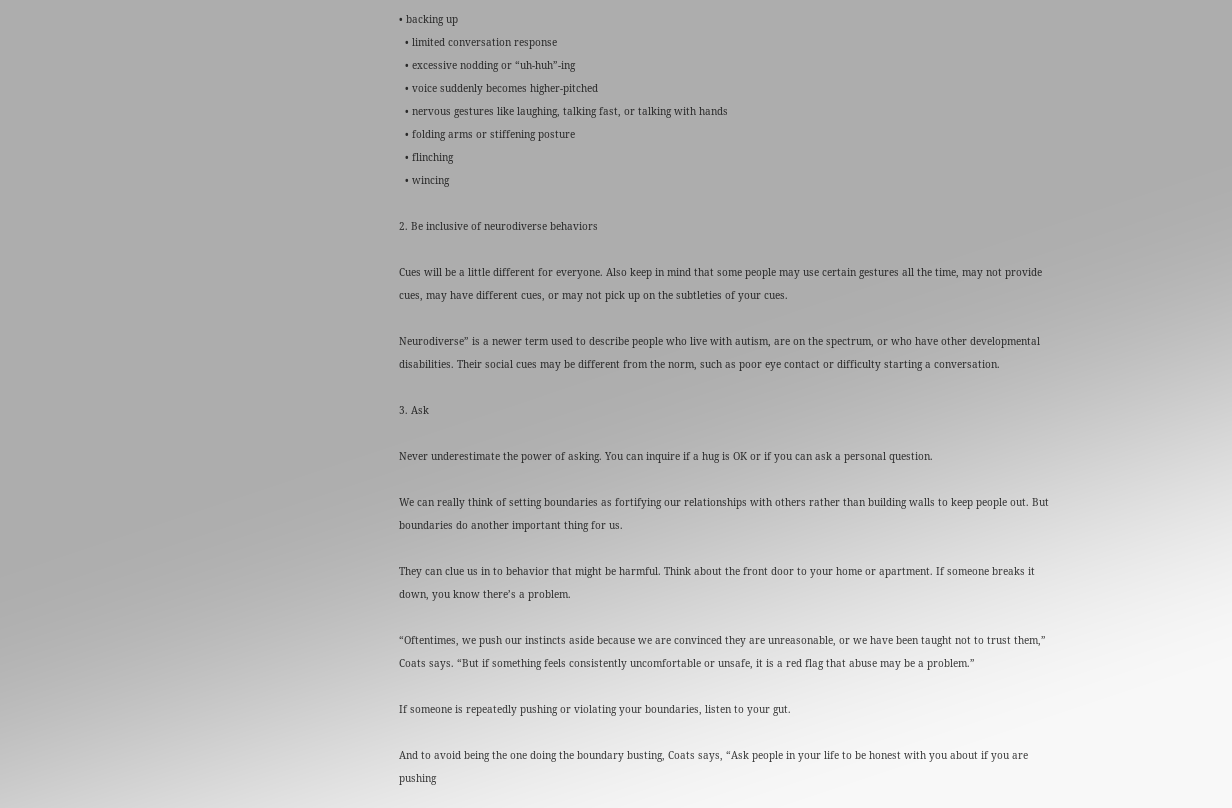• backing up
  • limited conversation response
  • excessive nodding or “uh-huh”-ing
  • voice suddenly becomes higher-pitched
  • nervous gestures like laughing, talking fast, or talking with hands
  • folding arms or stiffening posture
  • flinching
  • wincing

2. Be inclusive of neurodiverse behaviors

Cues will be a little different for everyone. Also keep in mind that some people may use certain gestures all the time, may not provide cues, may have different cues, or may not pick up on the subtleties of your cues.

Neurodiverse” is a newer term used to describe people who live with autism, are on the spectrum, or who have other developmental disabilities. Their social cues may be different from the norm, such as poor eye contact or difficulty starting a conversation.

3. Ask

Never underestimate the power of asking. You can inquire if a hug is OK or if you can ask a personal question.

We can really think of setting boundaries as fortifying our relationships with others rather than building walls to keep people out. But boundaries do another important thing for us.

They can clue us in to behavior that might be harmful. Think about the front door to your home or apartment. If someone breaks it down, you know there’s a problem.

“Oftentimes, we push our instincts aside because we are convinced they are unreasonable, or we have been taught not to trust them,” Coats says. “But if something feels consistently uncomfortable or unsafe, it is a red flag that abuse may be a problem.”

If someone is repeatedly pushing or violating your boundaries, listen to your gut.

And to avoid being the one doing the boundary busting, Coats says, “Ask people in your life to be honest with you about if you are pushing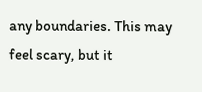any boundaries. This may feel scary, but it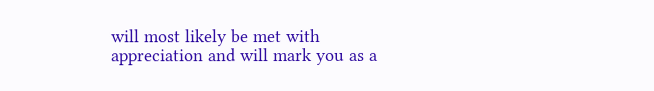will most likely be met with appreciation and will mark you as a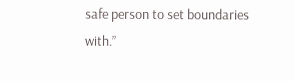safe person to set boundaries with.”